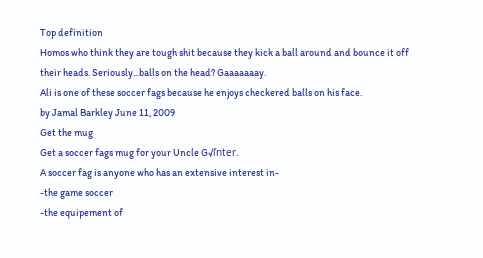Top definition
Homos who think they are tough shit because they kick a ball around and bounce it off their heads. Seriously...balls on the head? Gaaaaaaay.
Ali is one of these soccer fags because he enjoys checkered balls on his face.
by Jamal Barkley June 11, 2009
Get the mug
Get a soccer fags mug for your Uncle G√ľnter.
A soccer fag is anyone who has an extensive interest in-
-the game soccer
-the equipement of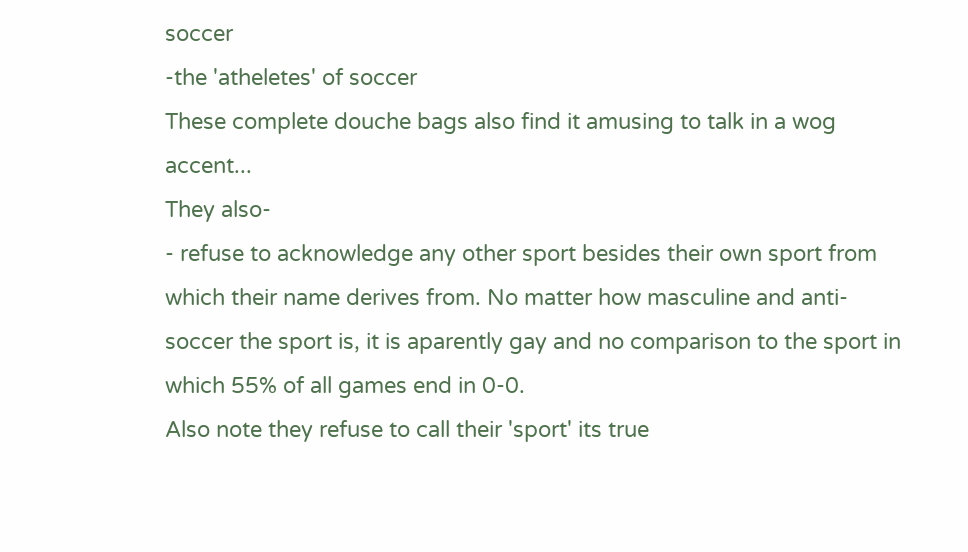soccer
-the 'atheletes' of soccer
These complete douche bags also find it amusing to talk in a wog accent...
They also-
- refuse to acknowledge any other sport besides their own sport from which their name derives from. No matter how masculine and anti-soccer the sport is, it is aparently gay and no comparison to the sport in which 55% of all games end in 0-0.
Also note they refuse to call their 'sport' its true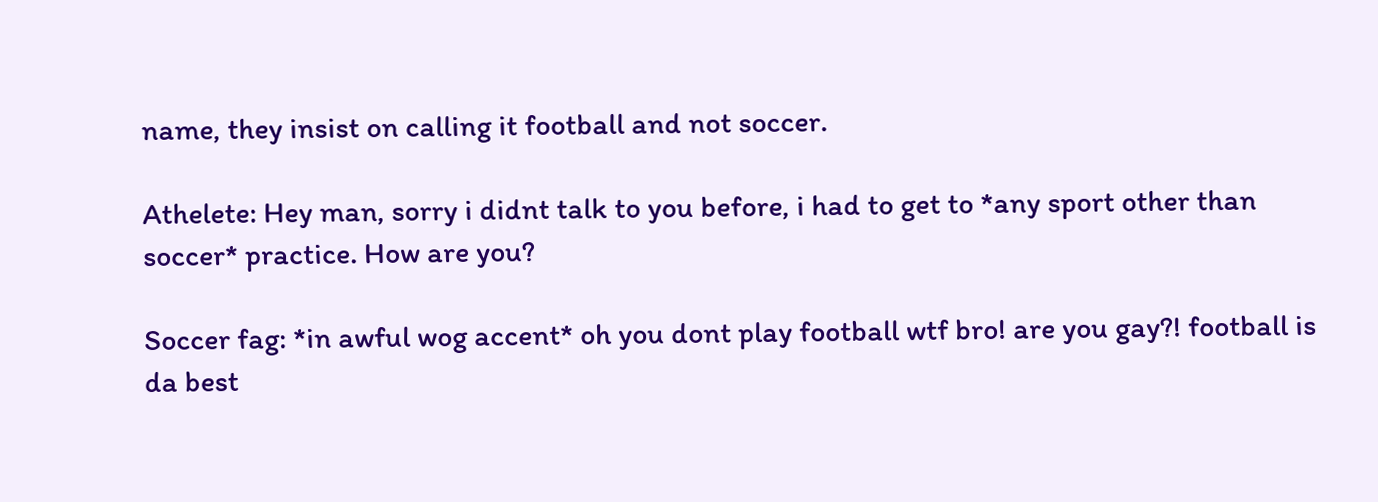name, they insist on calling it football and not soccer.

Athelete: Hey man, sorry i didnt talk to you before, i had to get to *any sport other than soccer* practice. How are you?

Soccer fag: *in awful wog accent* oh you dont play football wtf bro! are you gay?! football is da best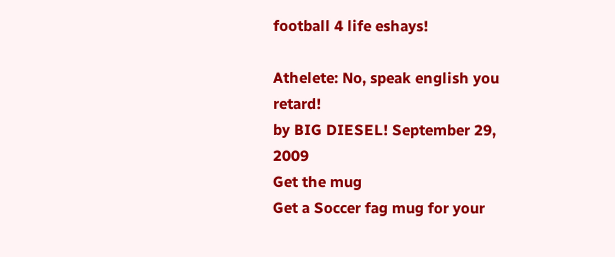football 4 life eshays!

Athelete: No, speak english you retard!
by BIG DIESEL! September 29, 2009
Get the mug
Get a Soccer fag mug for your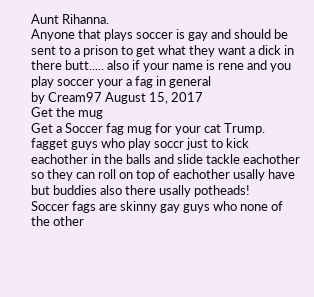Aunt Rihanna.
Anyone that plays soccer is gay and should be sent to a prison to get what they want a dick in there butt..... also if your name is rene and you play soccer your a fag in general
by Cream97 August 15, 2017
Get the mug
Get a Soccer fag mug for your cat Trump.
fagget guys who play soccr just to kick eachother in the balls and slide tackle eachother so they can roll on top of eachother usally have but buddies also there usally potheads!
Soccer fags are skinny gay guys who none of the other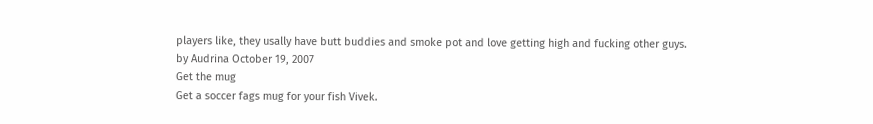players like, they usally have butt buddies and smoke pot and love getting high and fucking other guys.
by Audrina October 19, 2007
Get the mug
Get a soccer fags mug for your fish Vivek.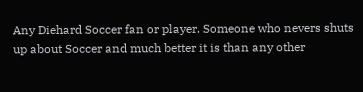Any Diehard Soccer fan or player. Someone who nevers shuts up about Soccer and much better it is than any other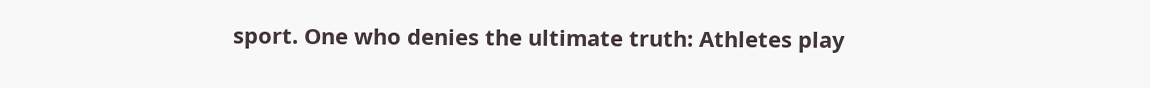sport. One who denies the ultimate truth: Athletes play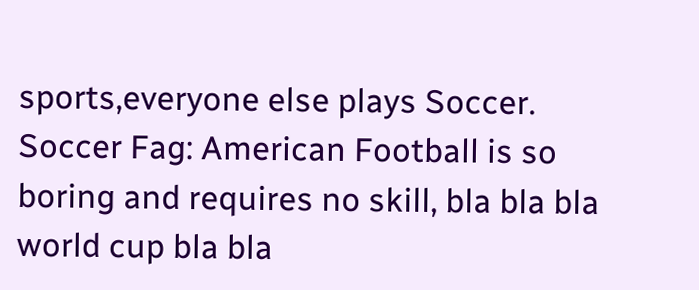sports,everyone else plays Soccer.
Soccer Fag: American Football is so boring and requires no skill, bla bla bla world cup bla bla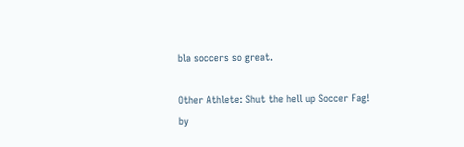bla soccers so great.

Other Athlete: Shut the hell up Soccer Fag!
by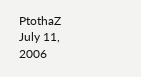PtothaZ July 11, 2006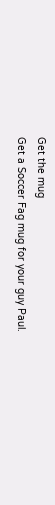Get the mug
Get a Soccer Fag mug for your guy Paul.